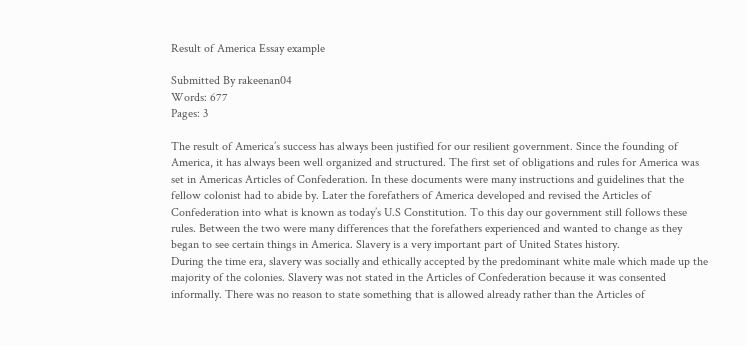Result of America Essay example

Submitted By rakeenan04
Words: 677
Pages: 3

The result of America’s success has always been justified for our resilient government. Since the founding of America, it has always been well organized and structured. The first set of obligations and rules for America was set in Americas Articles of Confederation. In these documents were many instructions and guidelines that the fellow colonist had to abide by. Later the forefathers of America developed and revised the Articles of Confederation into what is known as today’s U.S Constitution. To this day our government still follows these rules. Between the two were many differences that the forefathers experienced and wanted to change as they began to see certain things in America. Slavery is a very important part of United States history.
During the time era, slavery was socially and ethically accepted by the predominant white male which made up the majority of the colonies. Slavery was not stated in the Articles of Confederation because it was consented informally. There was no reason to state something that is allowed already rather than the Articles of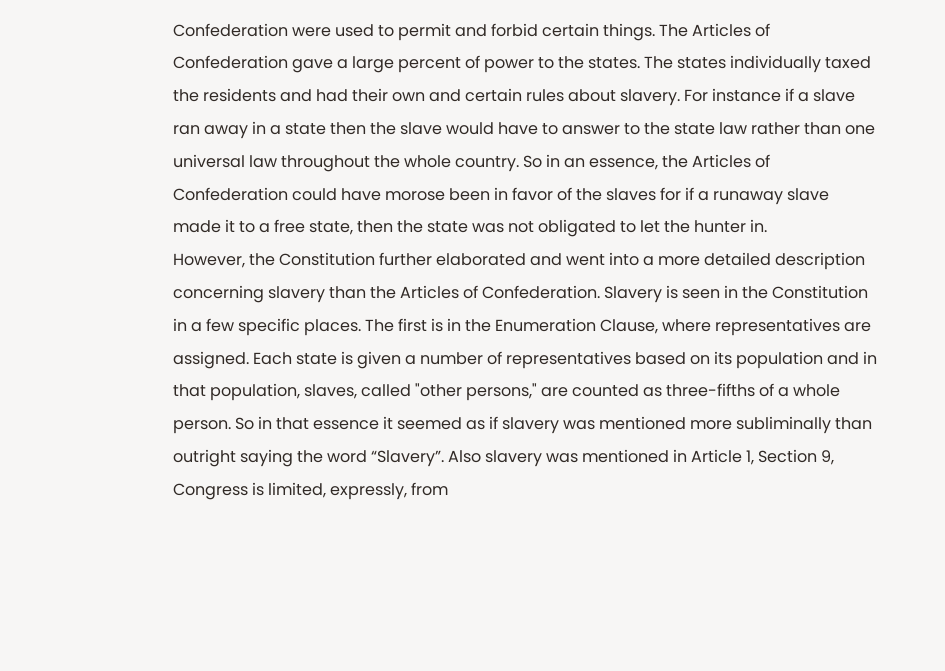Confederation were used to permit and forbid certain things. The Articles of Confederation gave a large percent of power to the states. The states individually taxed the residents and had their own and certain rules about slavery. For instance if a slave ran away in a state then the slave would have to answer to the state law rather than one universal law throughout the whole country. So in an essence, the Articles of Confederation could have morose been in favor of the slaves for if a runaway slave made it to a free state, then the state was not obligated to let the hunter in.
However, the Constitution further elaborated and went into a more detailed description concerning slavery than the Articles of Confederation. Slavery is seen in the Constitution in a few specific places. The first is in the Enumeration Clause, where representatives are assigned. Each state is given a number of representatives based on its population and in that population, slaves, called "other persons," are counted as three-fifths of a whole person. So in that essence it seemed as if slavery was mentioned more subliminally than outright saying the word “Slavery”. Also slavery was mentioned in Article 1, Section 9, Congress is limited, expressly, from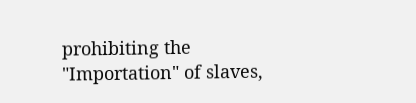prohibiting the "Importation" of slaves,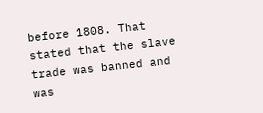before 1808. That stated that the slave trade was banned and was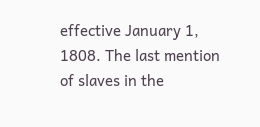effective January 1, 1808. The last mention of slaves in the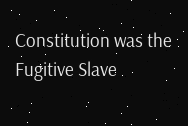Constitution was the Fugitive Slave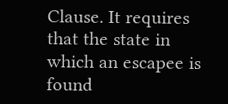Clause. It requires that the state in which an escapee is found